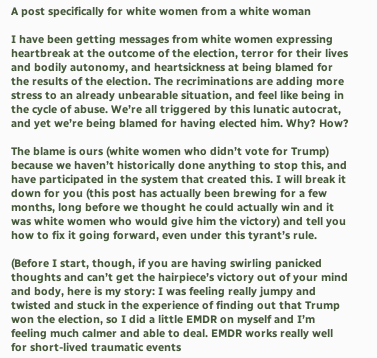A post specifically for white women from a white woman

I have been getting messages from white women expressing heartbreak at the outcome of the election, terror for their lives and bodily autonomy, and heartsickness at being blamed for the results of the election. The recriminations are adding more stress to an already unbearable situation, and feel like being in the cycle of abuse. We’re all triggered by this lunatic autocrat, and yet we’re being blamed for having elected him. Why? How?

The blame is ours (white women who didn’t vote for Trump) because we haven’t historically done anything to stop this, and have participated in the system that created this. I will break it down for you (this post has actually been brewing for a few months, long before we thought he could actually win and it was white women who would give him the victory) and tell you how to fix it going forward, even under this tyrant’s rule.

(Before I start, though, if you are having swirling panicked thoughts and can’t get the hairpiece’s victory out of your mind and body, here is my story: I was feeling really jumpy and twisted and stuck in the experience of finding out that Trump won the election, so I did a little EMDR on myself and I’m feeling much calmer and able to deal. EMDR works really well for short-lived traumatic events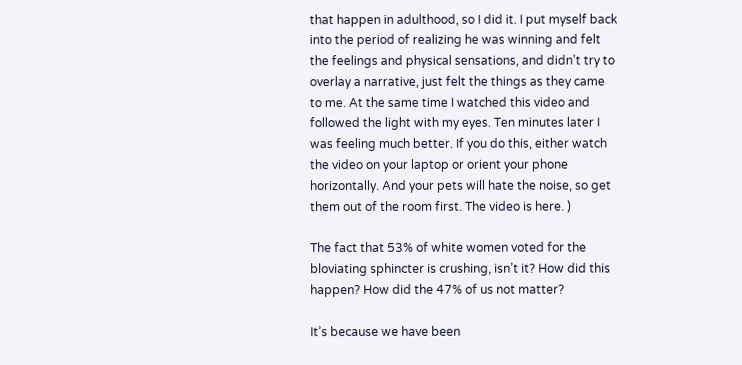that happen in adulthood, so I did it. I put myself back into the period of realizing he was winning and felt the feelings and physical sensations, and didn’t try to overlay a narrative, just felt the things as they came to me. At the same time I watched this video and followed the light with my eyes. Ten minutes later I was feeling much better. If you do this, either watch the video on your laptop or orient your phone horizontally. And your pets will hate the noise, so get them out of the room first. The video is here. )

The fact that 53% of white women voted for the bloviating sphincter is crushing, isn’t it? How did this happen? How did the 47% of us not matter?

It’s because we have been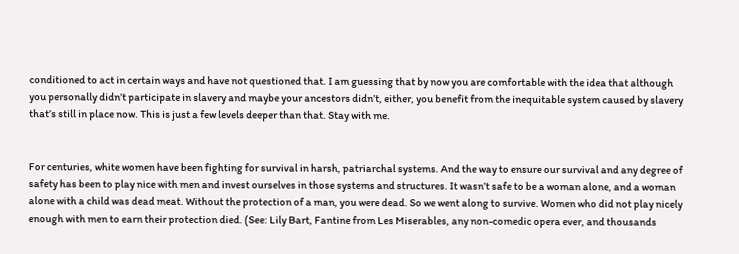conditioned to act in certain ways and have not questioned that. I am guessing that by now you are comfortable with the idea that although you personally didn’t participate in slavery and maybe your ancestors didn’t, either, you benefit from the inequitable system caused by slavery that’s still in place now. This is just a few levels deeper than that. Stay with me.


For centuries, white women have been fighting for survival in harsh, patriarchal systems. And the way to ensure our survival and any degree of safety has been to play nice with men and invest ourselves in those systems and structures. It wasn’t safe to be a woman alone, and a woman alone with a child was dead meat. Without the protection of a man, you were dead. So we went along to survive. Women who did not play nicely enough with men to earn their protection died. (See: Lily Bart, Fantine from Les Miserables, any non-comedic opera ever, and thousands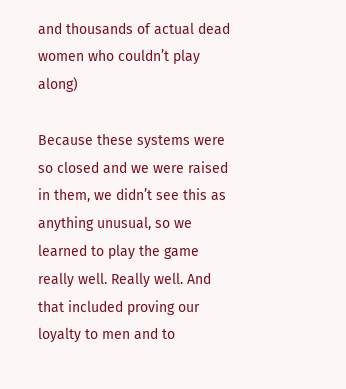and thousands of actual dead women who couldn’t play along)

Because these systems were so closed and we were raised in them, we didn’t see this as anything unusual, so we learned to play the game really well. Really well. And that included proving our loyalty to men and to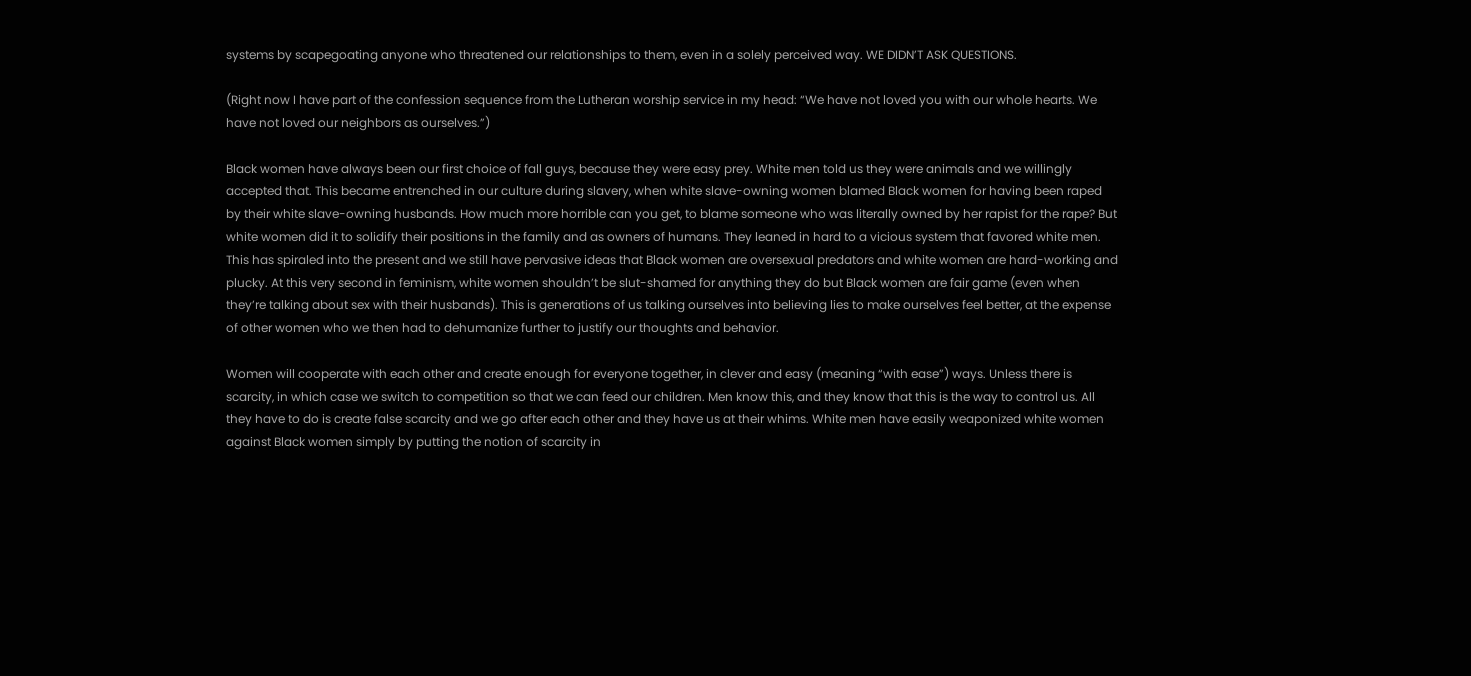systems by scapegoating anyone who threatened our relationships to them, even in a solely perceived way. WE DIDN’T ASK QUESTIONS.

(Right now I have part of the confession sequence from the Lutheran worship service in my head: “We have not loved you with our whole hearts. We have not loved our neighbors as ourselves.”)

Black women have always been our first choice of fall guys, because they were easy prey. White men told us they were animals and we willingly accepted that. This became entrenched in our culture during slavery, when white slave-owning women blamed Black women for having been raped by their white slave-owning husbands. How much more horrible can you get, to blame someone who was literally owned by her rapist for the rape? But white women did it to solidify their positions in the family and as owners of humans. They leaned in hard to a vicious system that favored white men. This has spiraled into the present and we still have pervasive ideas that Black women are oversexual predators and white women are hard-working and plucky. At this very second in feminism, white women shouldn’t be slut-shamed for anything they do but Black women are fair game (even when they’re talking about sex with their husbands). This is generations of us talking ourselves into believing lies to make ourselves feel better, at the expense of other women who we then had to dehumanize further to justify our thoughts and behavior.

Women will cooperate with each other and create enough for everyone together, in clever and easy (meaning “with ease”) ways. Unless there is scarcity, in which case we switch to competition so that we can feed our children. Men know this, and they know that this is the way to control us. All they have to do is create false scarcity and we go after each other and they have us at their whims. White men have easily weaponized white women against Black women simply by putting the notion of scarcity in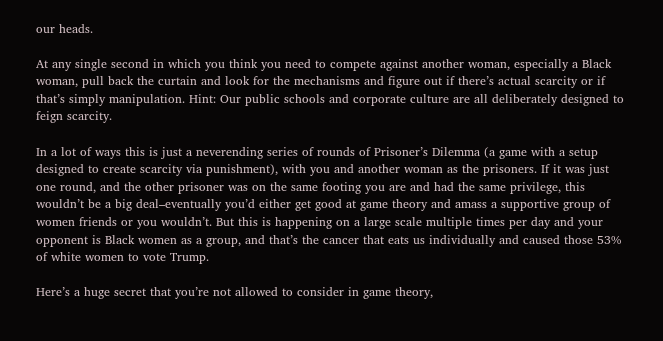our heads.

At any single second in which you think you need to compete against another woman, especially a Black woman, pull back the curtain and look for the mechanisms and figure out if there’s actual scarcity or if that’s simply manipulation. Hint: Our public schools and corporate culture are all deliberately designed to feign scarcity.

In a lot of ways this is just a neverending series of rounds of Prisoner’s Dilemma (a game with a setup designed to create scarcity via punishment), with you and another woman as the prisoners. If it was just one round, and the other prisoner was on the same footing you are and had the same privilege, this wouldn’t be a big deal–eventually you’d either get good at game theory and amass a supportive group of women friends or you wouldn’t. But this is happening on a large scale multiple times per day and your opponent is Black women as a group, and that’s the cancer that eats us individually and caused those 53% of white women to vote Trump.

Here’s a huge secret that you’re not allowed to consider in game theory,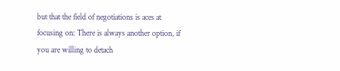but that the field of negotiations is aces at focusing on: There is always another option, if you are willing to detach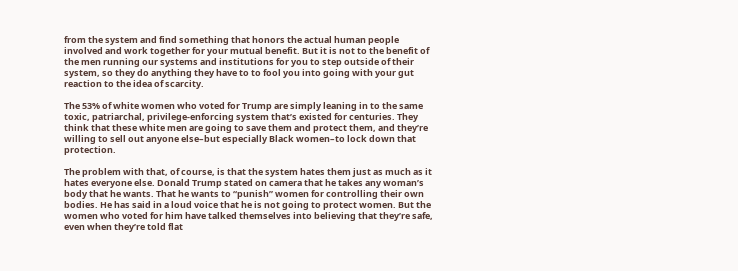from the system and find something that honors the actual human people involved and work together for your mutual benefit. But it is not to the benefit of the men running our systems and institutions for you to step outside of their system, so they do anything they have to to fool you into going with your gut reaction to the idea of scarcity.

The 53% of white women who voted for Trump are simply leaning in to the same toxic, patriarchal, privilege-enforcing system that’s existed for centuries. They think that these white men are going to save them and protect them, and they’re willing to sell out anyone else–but especially Black women–to lock down that protection.

The problem with that, of course, is that the system hates them just as much as it hates everyone else. Donald Trump stated on camera that he takes any woman’s body that he wants. That he wants to “punish” women for controlling their own bodies. He has said in a loud voice that he is not going to protect women. But the women who voted for him have talked themselves into believing that they’re safe, even when they’re told flat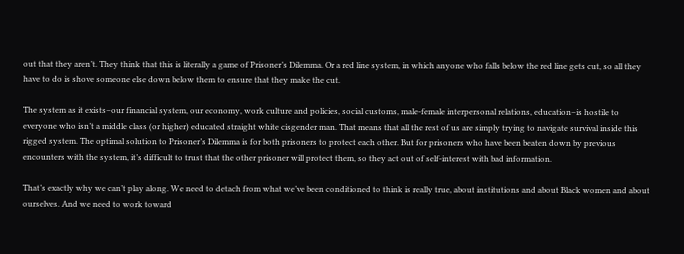out that they aren’t. They think that this is literally a game of Prisoner’s Dilemma. Or a red line system, in which anyone who falls below the red line gets cut, so all they have to do is shove someone else down below them to ensure that they make the cut.

The system as it exists–our financial system, our economy, work culture and policies, social customs, male-female interpersonal relations, education–is hostile to everyone who isn’t a middle class (or higher) educated straight white cisgender man. That means that all the rest of us are simply trying to navigate survival inside this rigged system. The optimal solution to Prisoner’s Dilemma is for both prisoners to protect each other. But for prisoners who have been beaten down by previous encounters with the system, it’s difficult to trust that the other prisoner will protect them, so they act out of self-interest with bad information.

That’s exactly why we can’t play along. We need to detach from what we’ve been conditioned to think is really true, about institutions and about Black women and about ourselves. And we need to work toward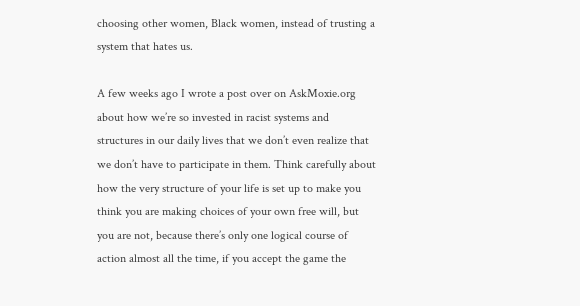choosing other women, Black women, instead of trusting a system that hates us.

A few weeks ago I wrote a post over on AskMoxie.org about how we’re so invested in racist systems and structures in our daily lives that we don’t even realize that we don’t have to participate in them. Think carefully about how the very structure of your life is set up to make you think you are making choices of your own free will, but you are not, because there’s only one logical course of action almost all the time, if you accept the game the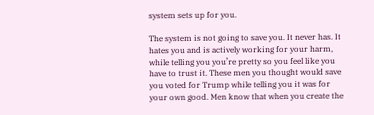system sets up for you.

The system is not going to save you. It never has. It hates you and is actively working for your harm, while telling you you’re pretty so you feel like you have to trust it. These men you thought would save you voted for Trump while telling you it was for your own good. Men know that when you create the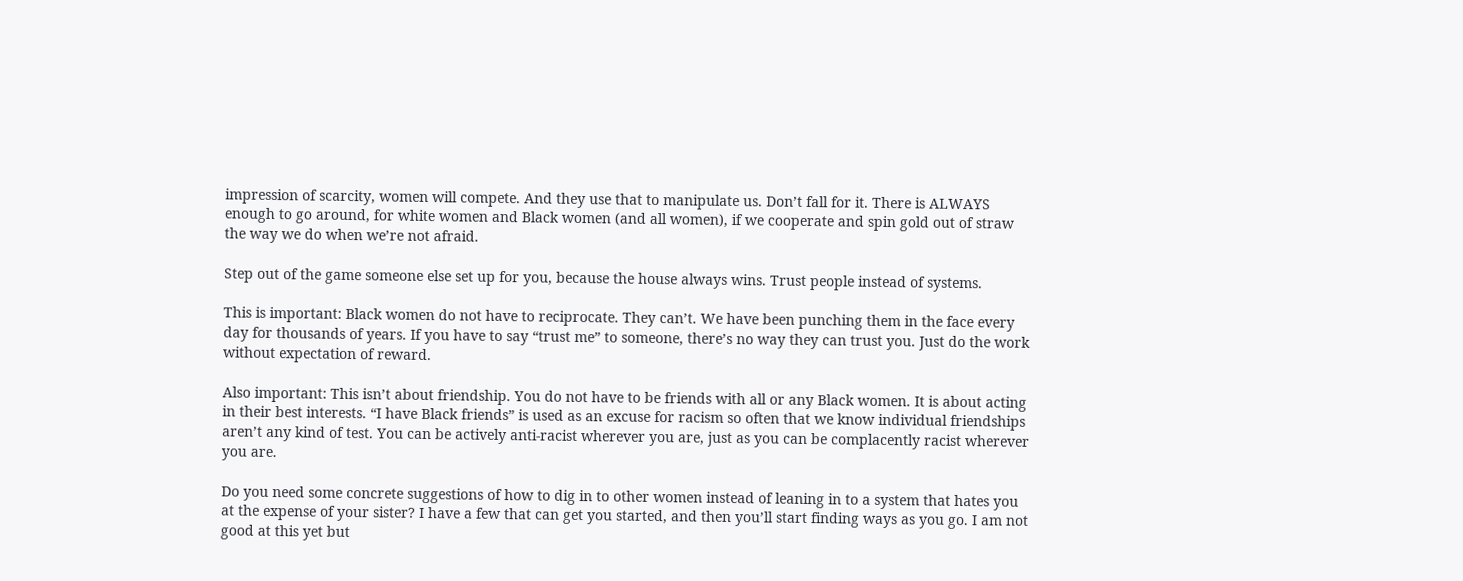impression of scarcity, women will compete. And they use that to manipulate us. Don’t fall for it. There is ALWAYS enough to go around, for white women and Black women (and all women), if we cooperate and spin gold out of straw the way we do when we’re not afraid.

Step out of the game someone else set up for you, because the house always wins. Trust people instead of systems.

This is important: Black women do not have to reciprocate. They can’t. We have been punching them in the face every day for thousands of years. If you have to say “trust me” to someone, there’s no way they can trust you. Just do the work without expectation of reward.

Also important: This isn’t about friendship. You do not have to be friends with all or any Black women. It is about acting in their best interests. “I have Black friends” is used as an excuse for racism so often that we know individual friendships aren’t any kind of test. You can be actively anti-racist wherever you are, just as you can be complacently racist wherever you are.

Do you need some concrete suggestions of how to dig in to other women instead of leaning in to a system that hates you at the expense of your sister? I have a few that can get you started, and then you’ll start finding ways as you go. I am not good at this yet but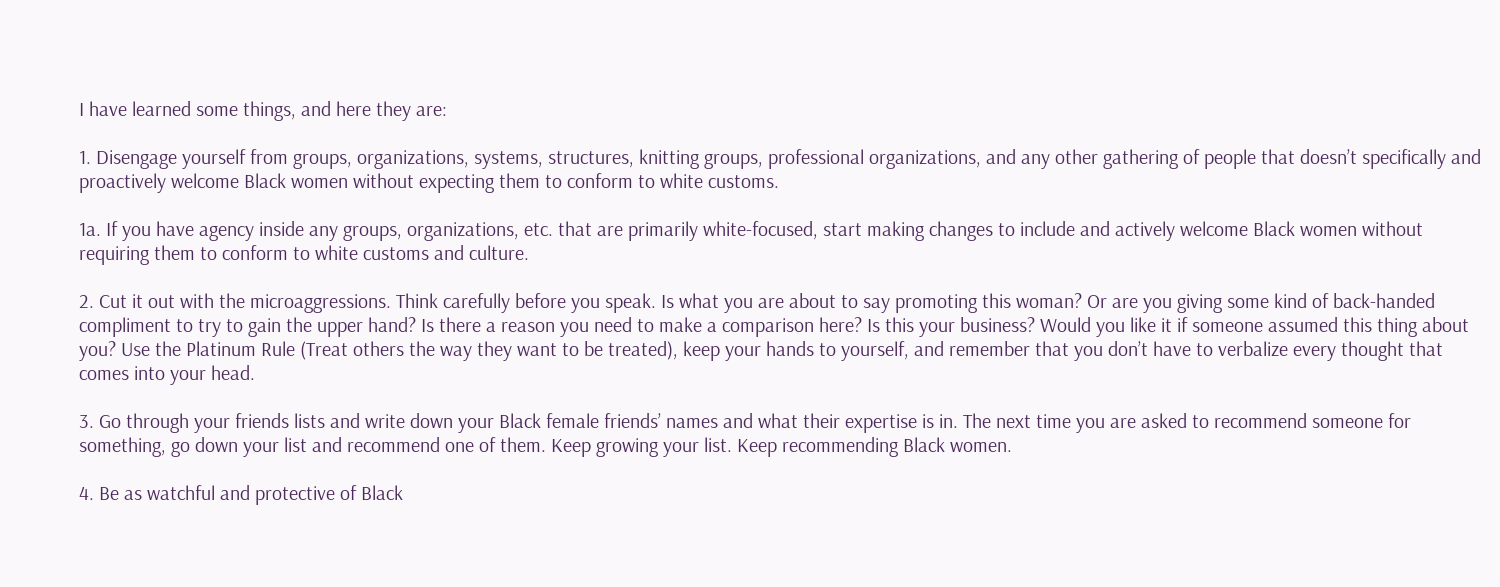I have learned some things, and here they are:

1. Disengage yourself from groups, organizations, systems, structures, knitting groups, professional organizations, and any other gathering of people that doesn’t specifically and proactively welcome Black women without expecting them to conform to white customs.

1a. If you have agency inside any groups, organizations, etc. that are primarily white-focused, start making changes to include and actively welcome Black women without requiring them to conform to white customs and culture.

2. Cut it out with the microaggressions. Think carefully before you speak. Is what you are about to say promoting this woman? Or are you giving some kind of back-handed compliment to try to gain the upper hand? Is there a reason you need to make a comparison here? Is this your business? Would you like it if someone assumed this thing about you? Use the Platinum Rule (Treat others the way they want to be treated), keep your hands to yourself, and remember that you don’t have to verbalize every thought that comes into your head.

3. Go through your friends lists and write down your Black female friends’ names and what their expertise is in. The next time you are asked to recommend someone for something, go down your list and recommend one of them. Keep growing your list. Keep recommending Black women.

4. Be as watchful and protective of Black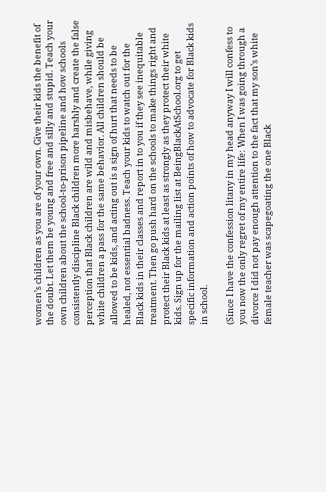women’s children as you are of your own. Give their kids the benefit of the doubt. Let them be young and free and silly and stupid. Teach your own children about the school-to-prison pipeline and how schools consistently discipline Black children more harshly and create the false perception that Black children are wild and misbehave, while giving white children a pass for the same behavior. All children should be allowed to be kids, and acting out is a sign of hurt that needs to be healed, not essential badness. Teach your kids to watch out for the Black kids in their classes and report in to you if they see inequitable treatment. Then go push hard on the schools to make things right and protect their Black kids at least as strongly as they protect their white kids. Sign up for the mailing list at BeingBlackAtSchool.org to get specific information and action points of how to advocate for Black kids in school.

(Since I have the confession litany in my head anyway I will confess to you now the only regret of my entire life: When I was going through a divorce I did not pay enough attention to the fact that my son’s white female teacher was scapegoating the one Black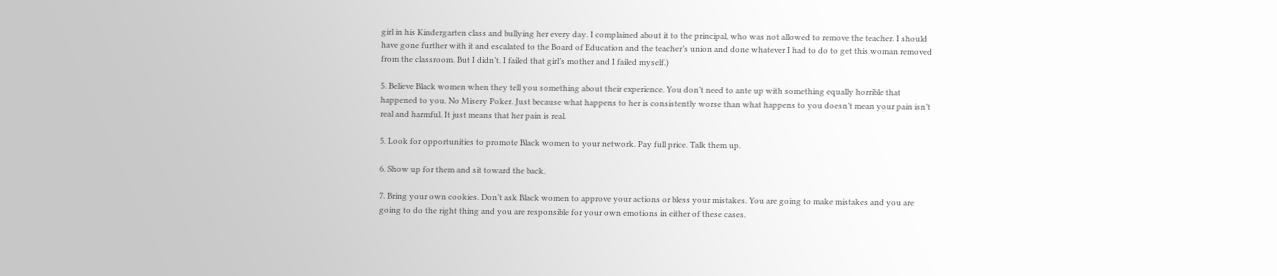girl in his Kindergarten class and bullying her every day. I complained about it to the principal, who was not allowed to remove the teacher. I should have gone further with it and escalated to the Board of Education and the teacher’s union and done whatever I had to do to get this woman removed from the classroom. But I didn’t. I failed that girl’s mother and I failed myself.)

5. Believe Black women when they tell you something about their experience. You don’t need to ante up with something equally horrible that happened to you. No Misery Poker. Just because what happens to her is consistently worse than what happens to you doesn’t mean your pain isn’t real and harmful. It just means that her pain is real.

5. Look for opportunities to promote Black women to your network. Pay full price. Talk them up.

6. Show up for them and sit toward the back.

7. Bring your own cookies. Don’t ask Black women to approve your actions or bless your mistakes. You are going to make mistakes and you are going to do the right thing and you are responsible for your own emotions in either of these cases.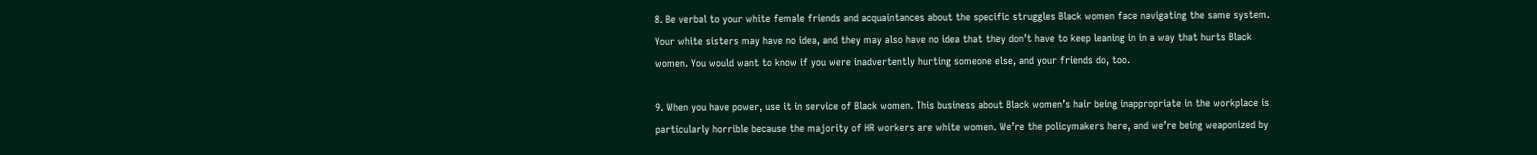8. Be verbal to your white female friends and acquaintances about the specific struggles Black women face navigating the same system. Your white sisters may have no idea, and they may also have no idea that they don’t have to keep leaning in in a way that hurts Black women. You would want to know if you were inadvertently hurting someone else, and your friends do, too.

9. When you have power, use it in service of Black women. This business about Black women’s hair being inappropriate in the workplace is particularly horrible because the majority of HR workers are white women. We’re the policymakers here, and we’re being weaponized by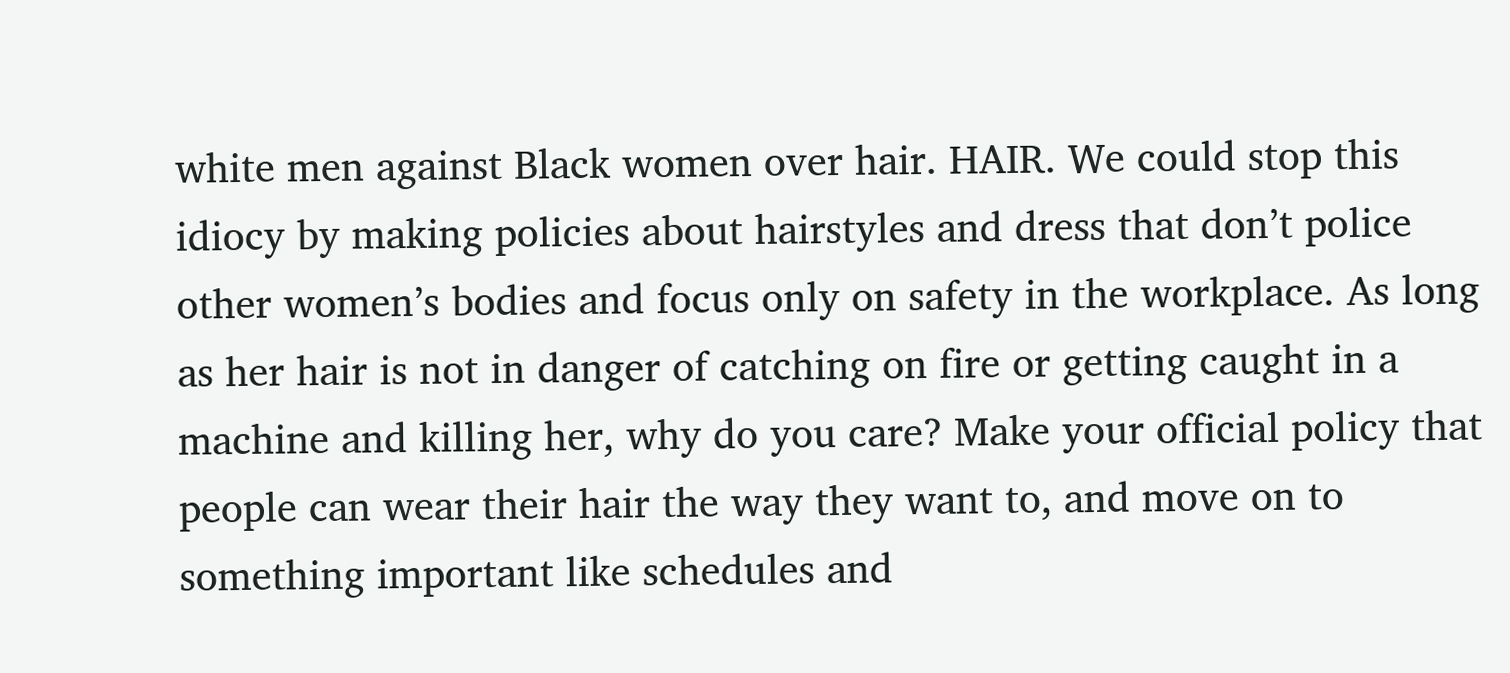white men against Black women over hair. HAIR. We could stop this idiocy by making policies about hairstyles and dress that don’t police other women’s bodies and focus only on safety in the workplace. As long as her hair is not in danger of catching on fire or getting caught in a machine and killing her, why do you care? Make your official policy that people can wear their hair the way they want to, and move on to something important like schedules and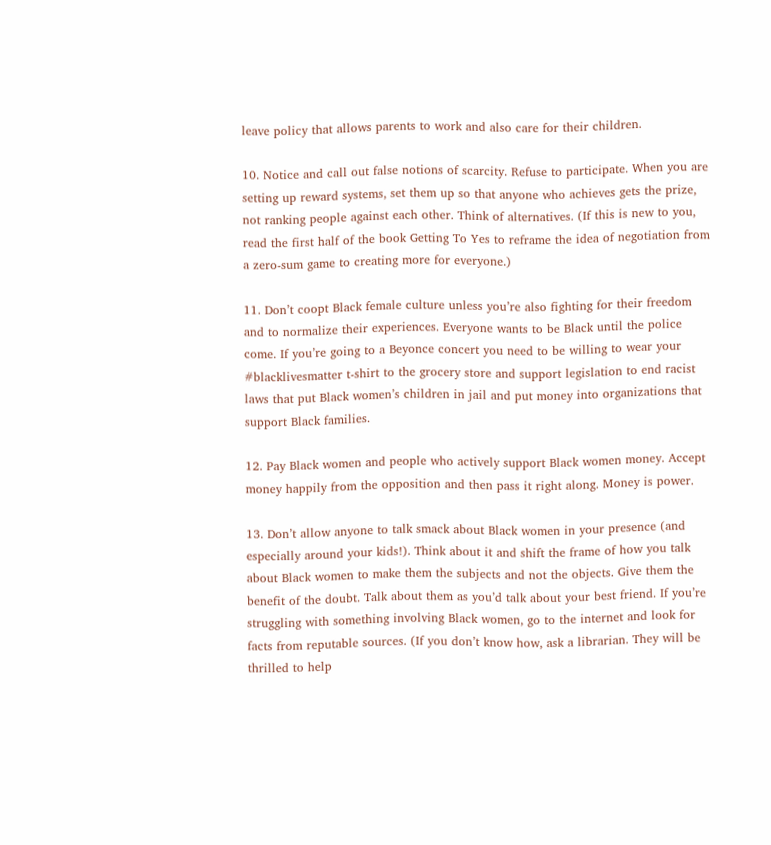leave policy that allows parents to work and also care for their children.

10. Notice and call out false notions of scarcity. Refuse to participate. When you are setting up reward systems, set them up so that anyone who achieves gets the prize, not ranking people against each other. Think of alternatives. (If this is new to you, read the first half of the book Getting To Yes to reframe the idea of negotiation from a zero-sum game to creating more for everyone.)

11. Don’t coopt Black female culture unless you’re also fighting for their freedom and to normalize their experiences. Everyone wants to be Black until the police come. If you’re going to a Beyonce concert you need to be willing to wear your #blacklivesmatter t-shirt to the grocery store and support legislation to end racist laws that put Black women’s children in jail and put money into organizations that support Black families.

12. Pay Black women and people who actively support Black women money. Accept money happily from the opposition and then pass it right along. Money is power.

13. Don’t allow anyone to talk smack about Black women in your presence (and especially around your kids!). Think about it and shift the frame of how you talk about Black women to make them the subjects and not the objects. Give them the benefit of the doubt. Talk about them as you’d talk about your best friend. If you’re struggling with something involving Black women, go to the internet and look for facts from reputable sources. (If you don’t know how, ask a librarian. They will be thrilled to help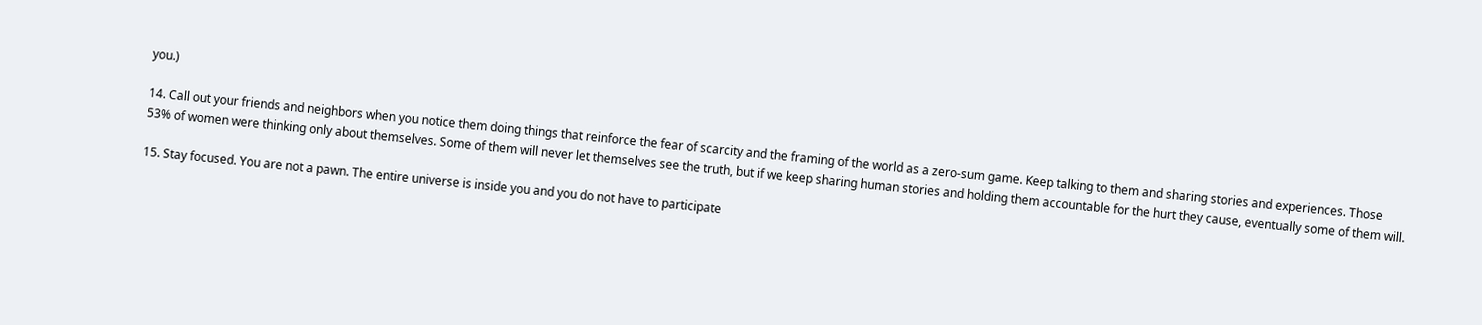you.)

14. Call out your friends and neighbors when you notice them doing things that reinforce the fear of scarcity and the framing of the world as a zero-sum game. Keep talking to them and sharing stories and experiences. Those 53% of women were thinking only about themselves. Some of them will never let themselves see the truth, but if we keep sharing human stories and holding them accountable for the hurt they cause, eventually some of them will.

15. Stay focused. You are not a pawn. The entire universe is inside you and you do not have to participate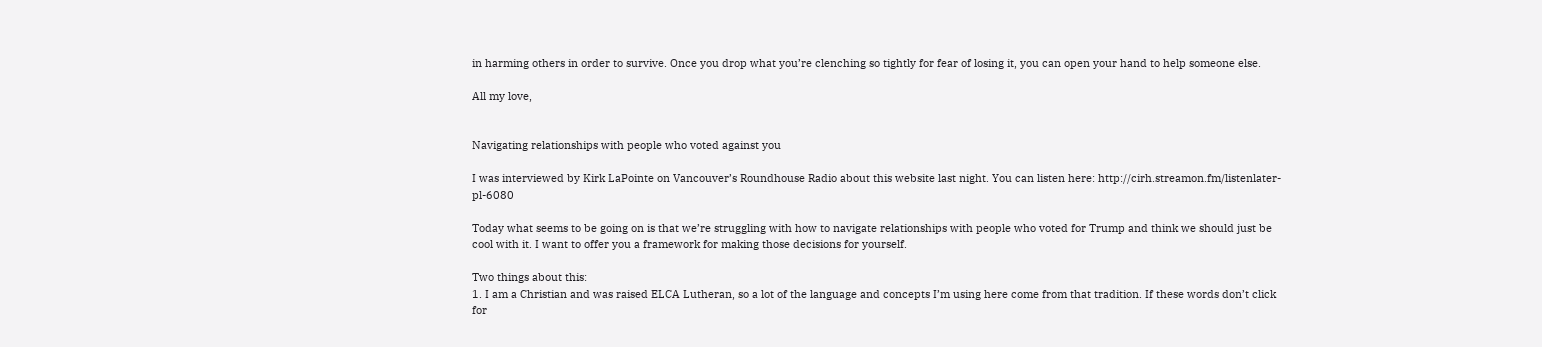in harming others in order to survive. Once you drop what you’re clenching so tightly for fear of losing it, you can open your hand to help someone else.

All my love,


Navigating relationships with people who voted against you

I was interviewed by Kirk LaPointe on Vancouver’s Roundhouse Radio about this website last night. You can listen here: http://cirh.streamon.fm/listenlater-pl-6080

Today what seems to be going on is that we’re struggling with how to navigate relationships with people who voted for Trump and think we should just be cool with it. I want to offer you a framework for making those decisions for yourself.

Two things about this:
1. I am a Christian and was raised ELCA Lutheran, so a lot of the language and concepts I’m using here come from that tradition. If these words don’t click for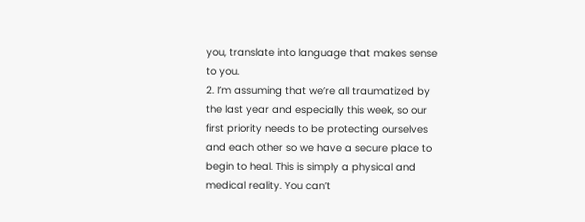you, translate into language that makes sense to you.
2. I’m assuming that we’re all traumatized by the last year and especially this week, so our first priority needs to be protecting ourselves and each other so we have a secure place to begin to heal. This is simply a physical and medical reality. You can’t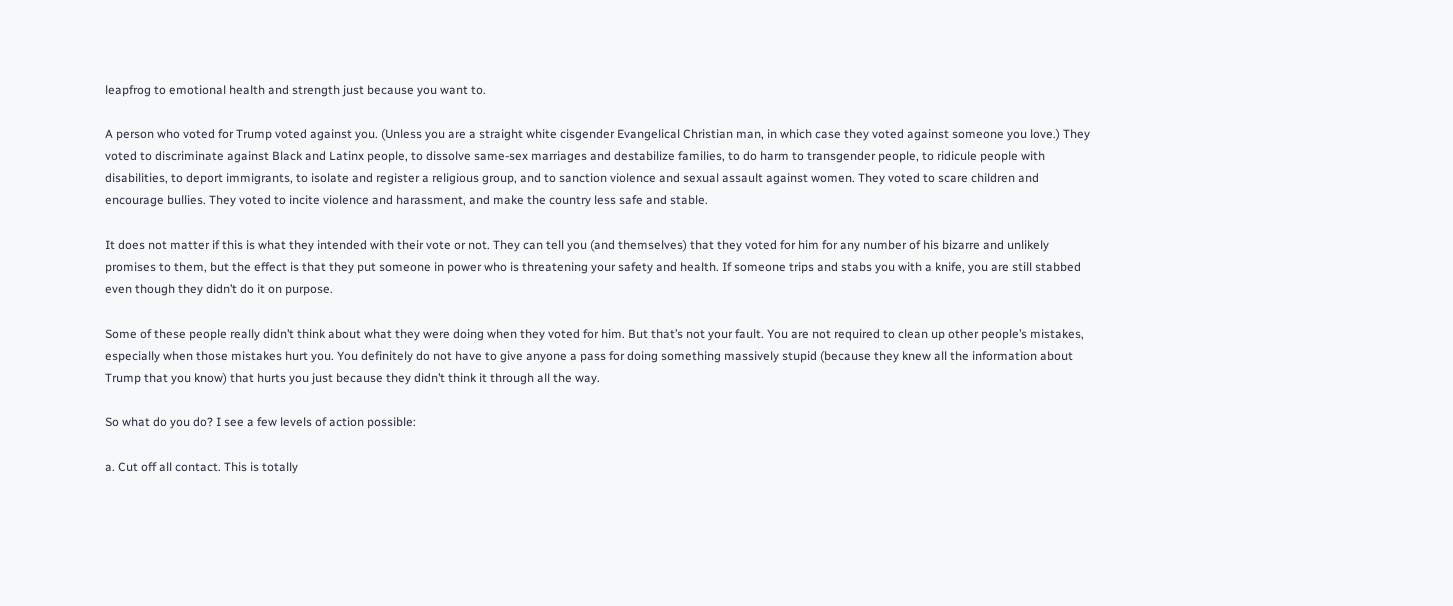leapfrog to emotional health and strength just because you want to.

A person who voted for Trump voted against you. (Unless you are a straight white cisgender Evangelical Christian man, in which case they voted against someone you love.) They voted to discriminate against Black and Latinx people, to dissolve same-sex marriages and destabilize families, to do harm to transgender people, to ridicule people with disabilities, to deport immigrants, to isolate and register a religious group, and to sanction violence and sexual assault against women. They voted to scare children and encourage bullies. They voted to incite violence and harassment, and make the country less safe and stable.

It does not matter if this is what they intended with their vote or not. They can tell you (and themselves) that they voted for him for any number of his bizarre and unlikely promises to them, but the effect is that they put someone in power who is threatening your safety and health. If someone trips and stabs you with a knife, you are still stabbed even though they didn’t do it on purpose.

Some of these people really didn’t think about what they were doing when they voted for him. But that’s not your fault. You are not required to clean up other people’s mistakes, especially when those mistakes hurt you. You definitely do not have to give anyone a pass for doing something massively stupid (because they knew all the information about Trump that you know) that hurts you just because they didn’t think it through all the way.

So what do you do? I see a few levels of action possible:

a. Cut off all contact. This is totally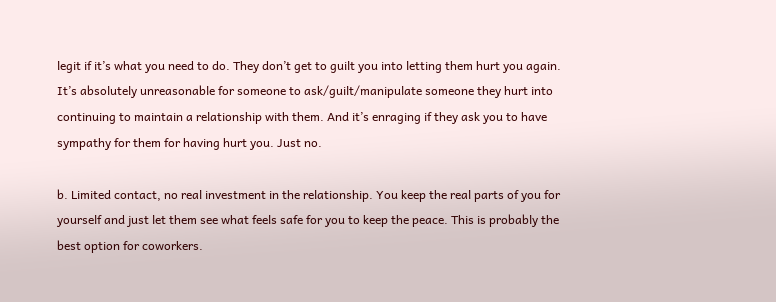legit if it’s what you need to do. They don’t get to guilt you into letting them hurt you again. It’s absolutely unreasonable for someone to ask/guilt/manipulate someone they hurt into continuing to maintain a relationship with them. And it’s enraging if they ask you to have sympathy for them for having hurt you. Just no.

b. Limited contact, no real investment in the relationship. You keep the real parts of you for yourself and just let them see what feels safe for you to keep the peace. This is probably the best option for coworkers.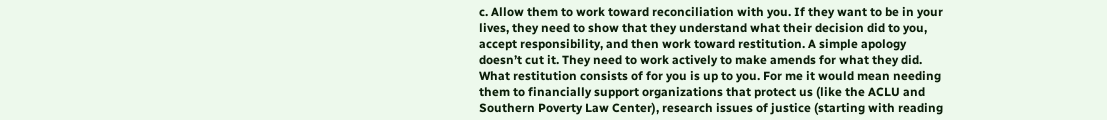c. Allow them to work toward reconciliation with you. If they want to be in your lives, they need to show that they understand what their decision did to you, accept responsibility, and then work toward restitution. A simple apology doesn’t cut it. They need to work actively to make amends for what they did. What restitution consists of for you is up to you. For me it would mean needing them to financially support organizations that protect us (like the ACLU and Southern Poverty Law Center), research issues of justice (starting with reading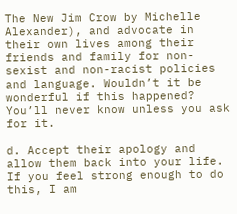The New Jim Crow by Michelle Alexander), and advocate in their own lives among their friends and family for non-sexist and non-racist policies and language. Wouldn’t it be wonderful if this happened? You’ll never know unless you ask for it.

d. Accept their apology and allow them back into your life. If you feel strong enough to do this, I am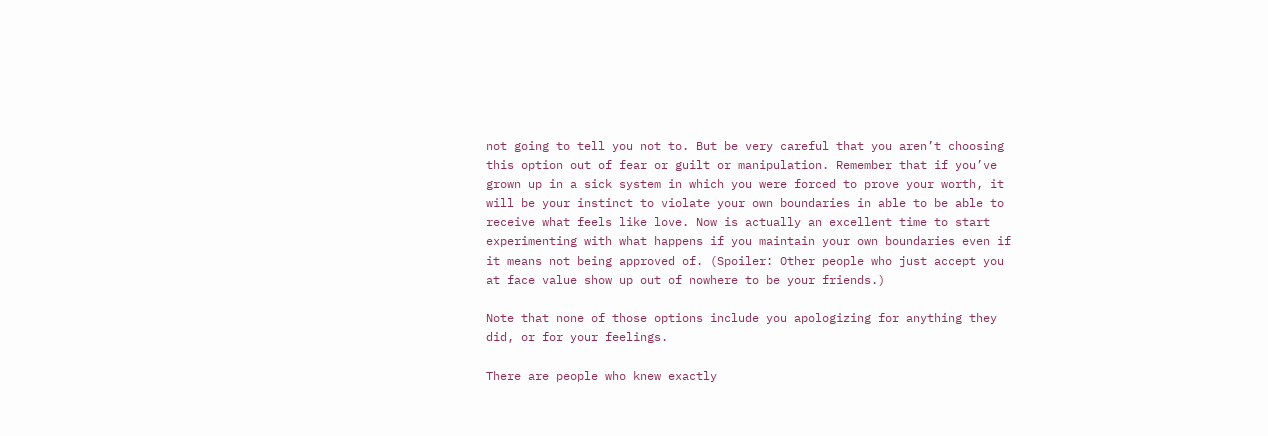not going to tell you not to. But be very careful that you aren’t choosing this option out of fear or guilt or manipulation. Remember that if you’ve grown up in a sick system in which you were forced to prove your worth, it will be your instinct to violate your own boundaries in able to be able to receive what feels like love. Now is actually an excellent time to start experimenting with what happens if you maintain your own boundaries even if it means not being approved of. (Spoiler: Other people who just accept you at face value show up out of nowhere to be your friends.)

Note that none of those options include you apologizing for anything they did, or for your feelings.

There are people who knew exactly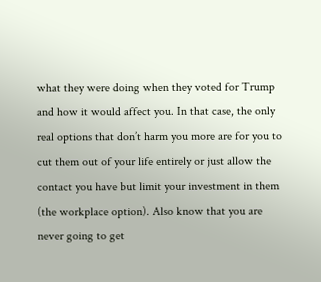what they were doing when they voted for Trump and how it would affect you. In that case, the only real options that don’t harm you more are for you to cut them out of your life entirely or just allow the contact you have but limit your investment in them (the workplace option). Also know that you are never going to get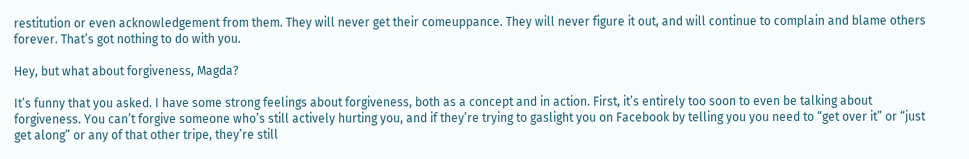restitution or even acknowledgement from them. They will never get their comeuppance. They will never figure it out, and will continue to complain and blame others forever. That’s got nothing to do with you.

Hey, but what about forgiveness, Magda?

It’s funny that you asked. I have some strong feelings about forgiveness, both as a concept and in action. First, it’s entirely too soon to even be talking about forgiveness. You can’t forgive someone who’s still actively hurting you, and if they’re trying to gaslight you on Facebook by telling you you need to “get over it” or “just get along” or any of that other tripe, they’re still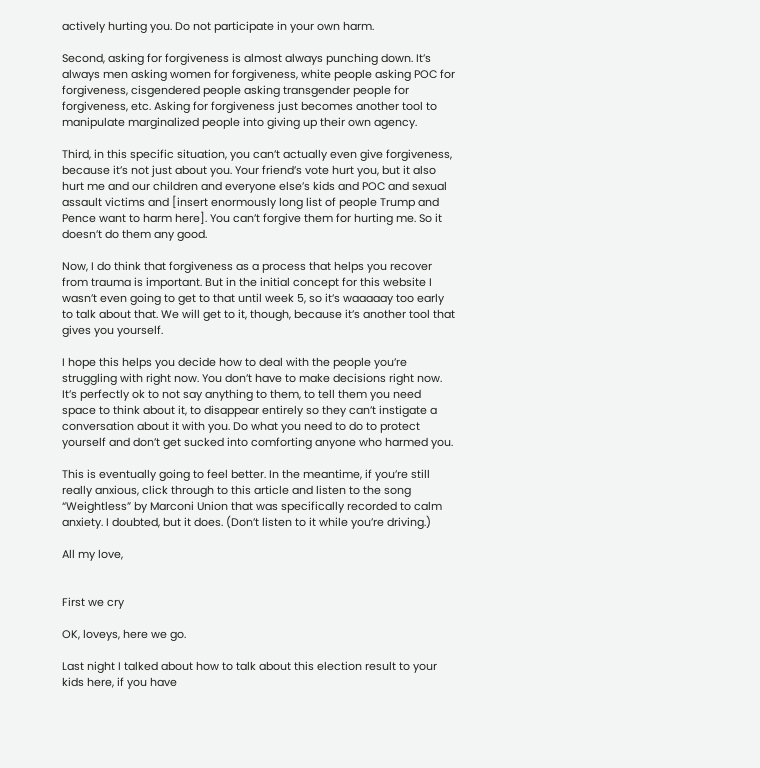actively hurting you. Do not participate in your own harm.

Second, asking for forgiveness is almost always punching down. It’s always men asking women for forgiveness, white people asking POC for forgiveness, cisgendered people asking transgender people for forgiveness, etc. Asking for forgiveness just becomes another tool to manipulate marginalized people into giving up their own agency.

Third, in this specific situation, you can’t actually even give forgiveness, because it’s not just about you. Your friend’s vote hurt you, but it also hurt me and our children and everyone else’s kids and POC and sexual assault victims and [insert enormously long list of people Trump and Pence want to harm here]. You can’t forgive them for hurting me. So it doesn’t do them any good.

Now, I do think that forgiveness as a process that helps you recover from trauma is important. But in the initial concept for this website I wasn’t even going to get to that until week 5, so it’s waaaaay too early to talk about that. We will get to it, though, because it’s another tool that gives you yourself.

I hope this helps you decide how to deal with the people you’re struggling with right now. You don’t have to make decisions right now. It’s perfectly ok to not say anything to them, to tell them you need space to think about it, to disappear entirely so they can’t instigate a conversation about it with you. Do what you need to do to protect yourself and don’t get sucked into comforting anyone who harmed you.

This is eventually going to feel better. In the meantime, if you’re still really anxious, click through to this article and listen to the song “Weightless” by Marconi Union that was specifically recorded to calm anxiety. I doubted, but it does. (Don’t listen to it while you’re driving.)

All my love,


First we cry

OK, loveys, here we go.

Last night I talked about how to talk about this election result to your kids here, if you have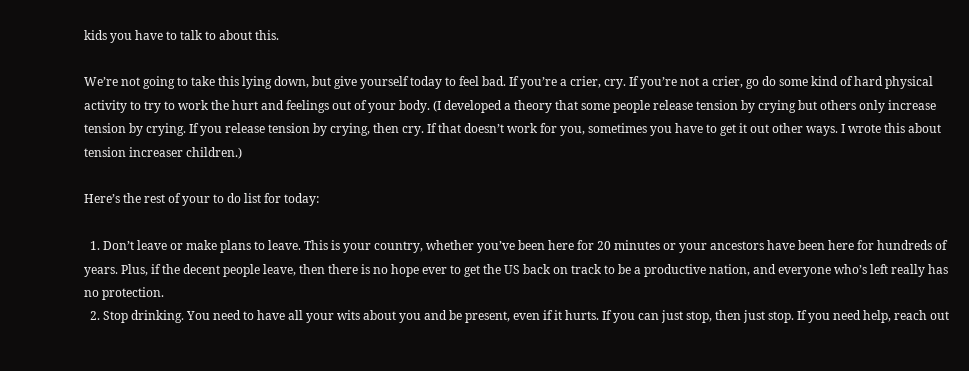kids you have to talk to about this.

We’re not going to take this lying down, but give yourself today to feel bad. If you’re a crier, cry. If you’re not a crier, go do some kind of hard physical activity to try to work the hurt and feelings out of your body. (I developed a theory that some people release tension by crying but others only increase tension by crying. If you release tension by crying, then cry. If that doesn’t work for you, sometimes you have to get it out other ways. I wrote this about tension increaser children.)

Here’s the rest of your to do list for today:

  1. Don’t leave or make plans to leave. This is your country, whether you’ve been here for 20 minutes or your ancestors have been here for hundreds of years. Plus, if the decent people leave, then there is no hope ever to get the US back on track to be a productive nation, and everyone who’s left really has no protection.
  2. Stop drinking. You need to have all your wits about you and be present, even if it hurts. If you can just stop, then just stop. If you need help, reach out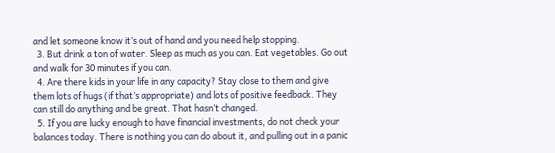and let someone know it’s out of hand and you need help stopping.
  3. But drink a ton of water. Sleep as much as you can. Eat vegetables. Go out and walk for 30 minutes if you can.
  4. Are there kids in your life in any capacity? Stay close to them and give them lots of hugs (if that’s appropriate) and lots of positive feedback. They can still do anything and be great. That hasn’t changed.
  5. If you are lucky enough to have financial investments, do not check your balances today. There is nothing you can do about it, and pulling out in a panic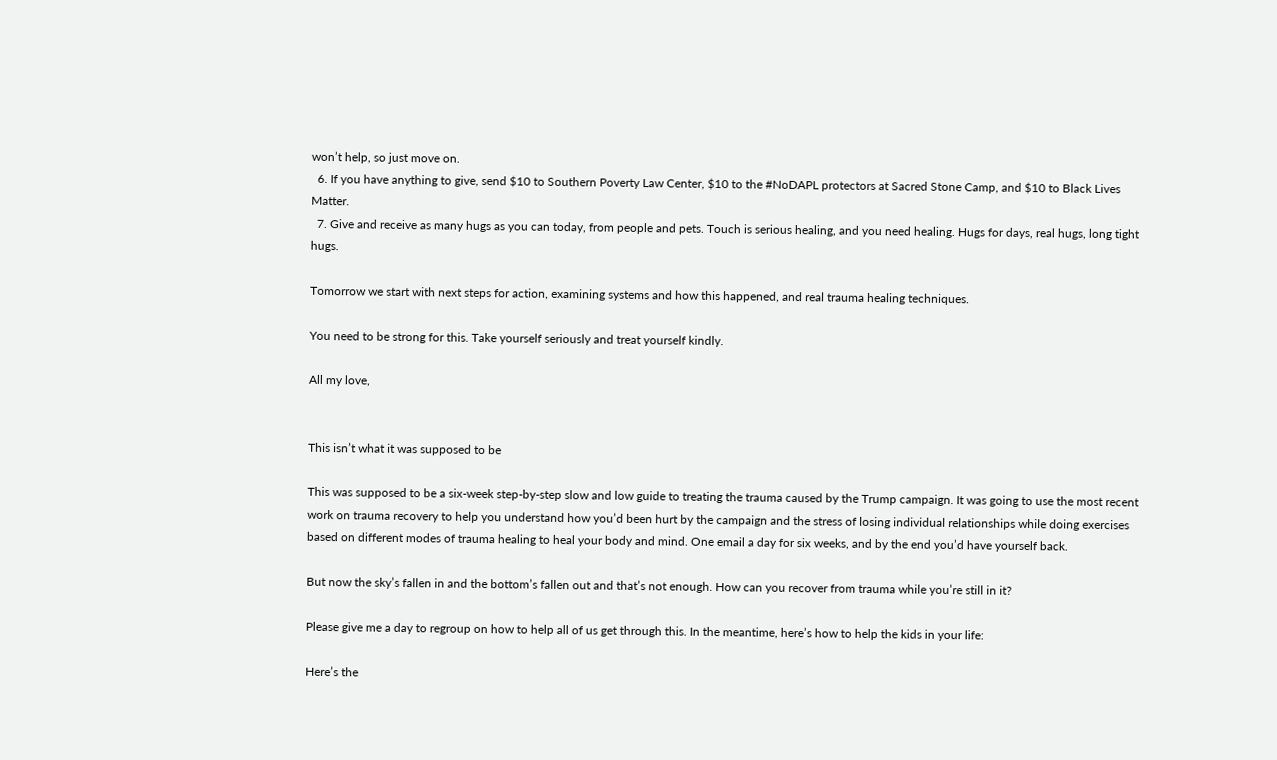won’t help, so just move on.
  6. If you have anything to give, send $10 to Southern Poverty Law Center, $10 to the #NoDAPL protectors at Sacred Stone Camp, and $10 to Black Lives Matter.
  7. Give and receive as many hugs as you can today, from people and pets. Touch is serious healing, and you need healing. Hugs for days, real hugs, long tight hugs.

Tomorrow we start with next steps for action, examining systems and how this happened, and real trauma healing techniques.

You need to be strong for this. Take yourself seriously and treat yourself kindly.

All my love,


This isn’t what it was supposed to be

This was supposed to be a six-week step-by-step slow and low guide to treating the trauma caused by the Trump campaign. It was going to use the most recent work on trauma recovery to help you understand how you’d been hurt by the campaign and the stress of losing individual relationships while doing exercises based on different modes of trauma healing to heal your body and mind. One email a day for six weeks, and by the end you’d have yourself back.

But now the sky’s fallen in and the bottom’s fallen out and that’s not enough. How can you recover from trauma while you’re still in it?

Please give me a day to regroup on how to help all of us get through this. In the meantime, here’s how to help the kids in your life:

Here’s the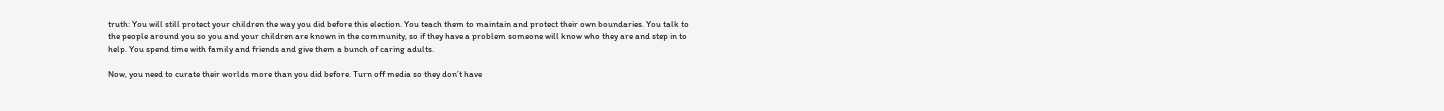truth: You will still protect your children the way you did before this election. You teach them to maintain and protect their own boundaries. You talk to the people around you so you and your children are known in the community, so if they have a problem someone will know who they are and step in to help. You spend time with family and friends and give them a bunch of caring adults.

Now, you need to curate their worlds more than you did before. Turn off media so they don’t have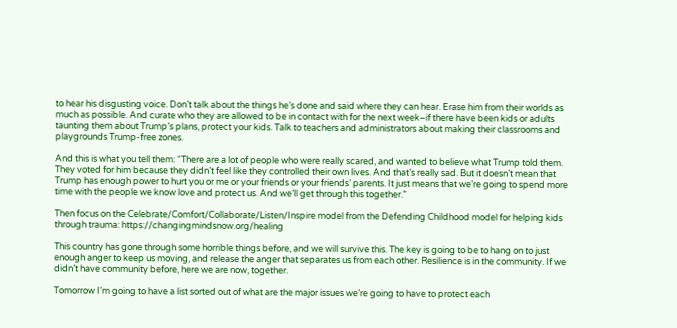to hear his disgusting voice. Don’t talk about the things he’s done and said where they can hear. Erase him from their worlds as much as possible. And curate who they are allowed to be in contact with for the next week–if there have been kids or adults taunting them about Trump’s plans, protect your kids. Talk to teachers and administrators about making their classrooms and playgrounds Trump-free zones.

And this is what you tell them: “There are a lot of people who were really scared, and wanted to believe what Trump told them. They voted for him because they didn’t feel like they controlled their own lives. And that’s really sad. But it doesn’t mean that Trump has enough power to hurt you or me or your friends or your friends’ parents. It just means that we’re going to spend more time with the people we know love and protect us. And we’ll get through this together.”

Then focus on the Celebrate/Comfort/Collaborate/Listen/Inspire model from the Defending Childhood model for helping kids through trauma: https://changingmindsnow.org/healing

This country has gone through some horrible things before, and we will survive this. The key is going to be to hang on to just enough anger to keep us moving, and release the anger that separates us from each other. Resilience is in the community. If we didn’t have community before, here we are now, together.

Tomorrow I’m going to have a list sorted out of what are the major issues we’re going to have to protect each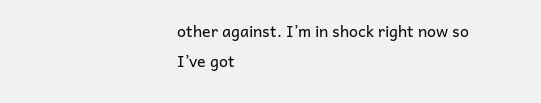other against. I’m in shock right now so I’ve got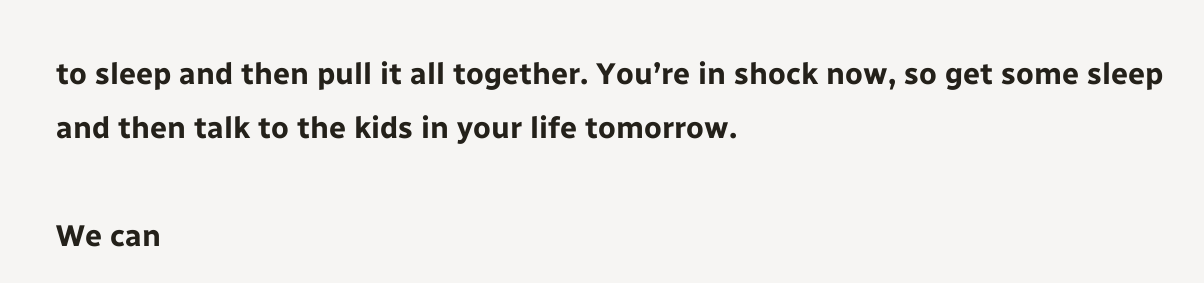to sleep and then pull it all together. You’re in shock now, so get some sleep and then talk to the kids in your life tomorrow.

We can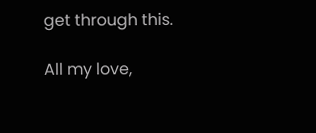get through this.

All my love,